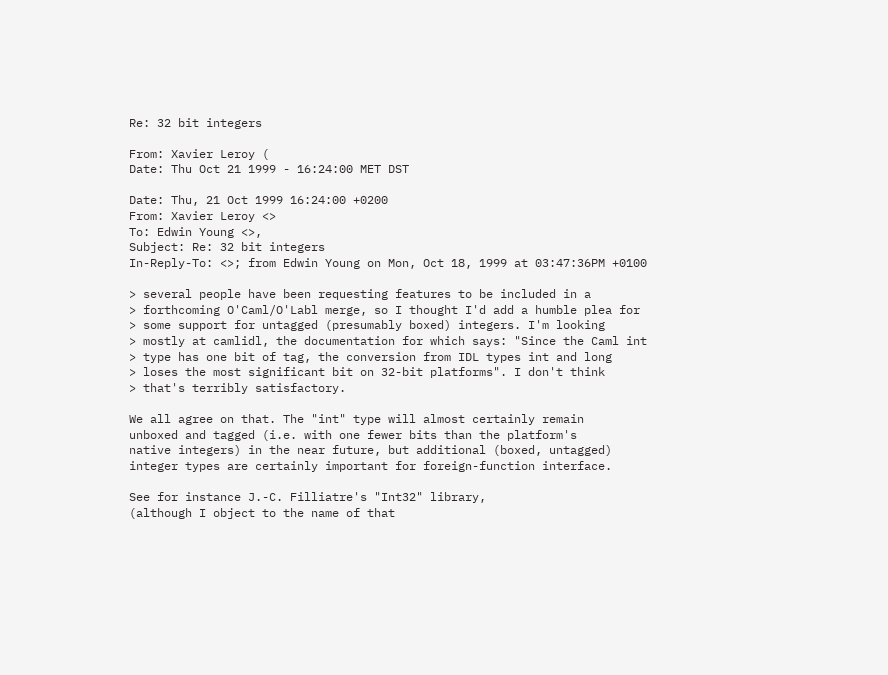Re: 32 bit integers

From: Xavier Leroy (
Date: Thu Oct 21 1999 - 16:24:00 MET DST

Date: Thu, 21 Oct 1999 16:24:00 +0200
From: Xavier Leroy <>
To: Edwin Young <>,
Subject: Re: 32 bit integers
In-Reply-To: <>; from Edwin Young on Mon, Oct 18, 1999 at 03:47:36PM +0100

> several people have been requesting features to be included in a
> forthcoming O'Caml/O'Labl merge, so I thought I'd add a humble plea for
> some support for untagged (presumably boxed) integers. I'm looking
> mostly at camlidl, the documentation for which says: "Since the Caml int
> type has one bit of tag, the conversion from IDL types int and long
> loses the most significant bit on 32-bit platforms". I don't think
> that's terribly satisfactory.

We all agree on that. The "int" type will almost certainly remain
unboxed and tagged (i.e. with one fewer bits than the platform's
native integers) in the near future, but additional (boxed, untagged)
integer types are certainly important for foreign-function interface.

See for instance J.-C. Filliatre's "Int32" library,
(although I object to the name of that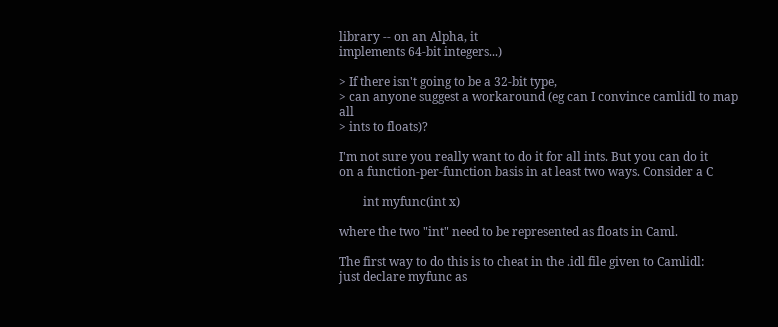library -- on an Alpha, it
implements 64-bit integers...)

> If there isn't going to be a 32-bit type,
> can anyone suggest a workaround (eg can I convince camlidl to map all
> ints to floats)?

I'm not sure you really want to do it for all ints. But you can do it
on a function-per-function basis in at least two ways. Consider a C

        int myfunc(int x)

where the two "int" need to be represented as floats in Caml.

The first way to do this is to cheat in the .idl file given to Camlidl:
just declare myfunc as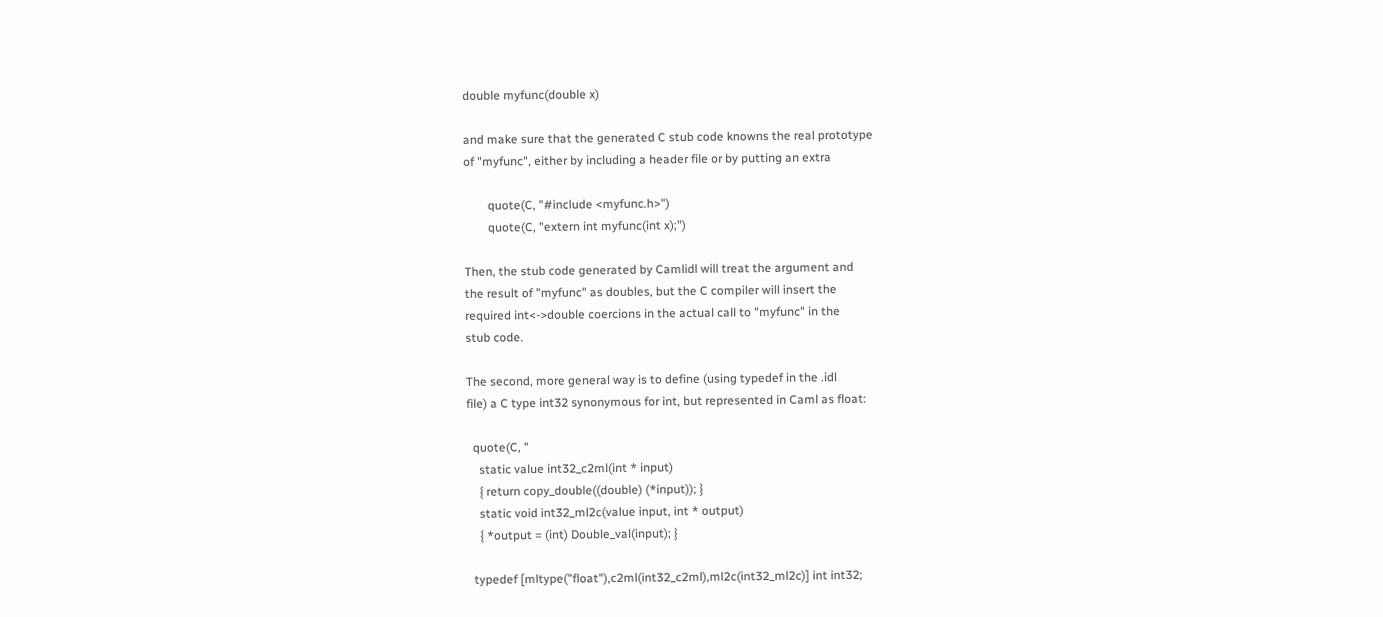double myfunc(double x)

and make sure that the generated C stub code knowns the real prototype
of "myfunc", either by including a header file or by putting an extra

        quote(C, "#include <myfunc.h>")
        quote(C, "extern int myfunc(int x);")

Then, the stub code generated by Camlidl will treat the argument and
the result of "myfunc" as doubles, but the C compiler will insert the
required int<->double coercions in the actual call to "myfunc" in the
stub code.

The second, more general way is to define (using typedef in the .idl
file) a C type int32 synonymous for int, but represented in Caml as float:

  quote(C, "
    static value int32_c2ml(int * input)
    { return copy_double((double) (*input)); }
    static void int32_ml2c(value input, int * output)
    { *output = (int) Double_val(input); }

  typedef [mltype("float"),c2ml(int32_c2ml),ml2c(int32_ml2c)] int int32;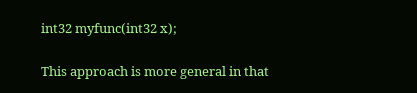int32 myfunc(int32 x);

This approach is more general in that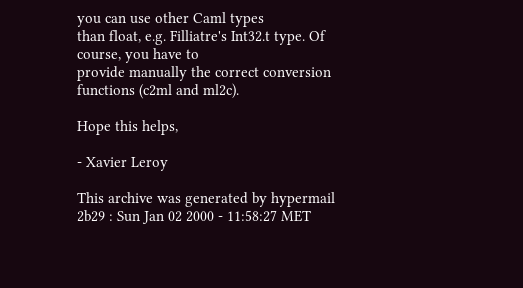you can use other Caml types
than float, e.g. Filliatre's Int32.t type. Of course, you have to
provide manually the correct conversion functions (c2ml and ml2c).

Hope this helps,

- Xavier Leroy

This archive was generated by hypermail 2b29 : Sun Jan 02 2000 - 11:58:27 MET